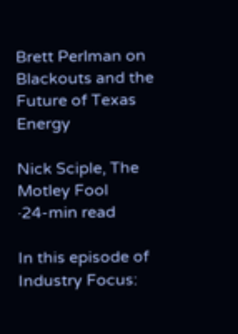Brett Perlman on Blackouts and the Future of Texas Energy

Nick Sciple, The Motley Fool
·24-min read

In this episode of Industry Focus: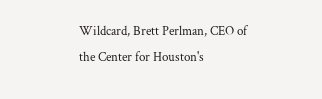Wildcard, Brett Perlman, CEO of the Center for Houston's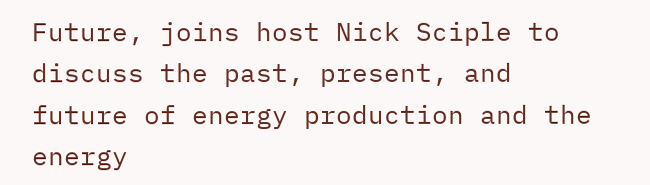Future, joins host Nick Sciple to discuss the past, present, and future of energy production and the energy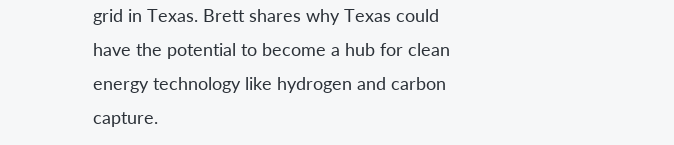grid in Texas. Brett shares why Texas could have the potential to become a hub for clean energy technology like hydrogen and carbon capture.